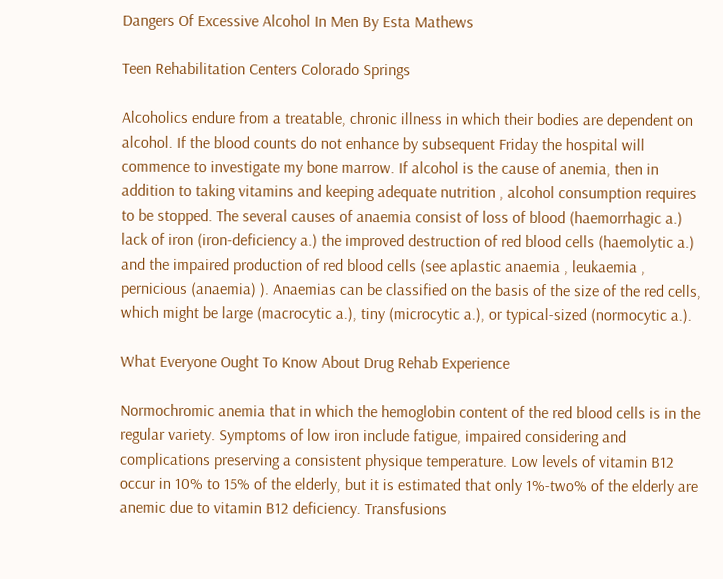Dangers Of Excessive Alcohol In Men By Esta Mathews

Teen Rehabilitation Centers Colorado Springs

Alcoholics endure from a treatable, chronic illness in which their bodies are dependent on alcohol. If the blood counts do not enhance by subsequent Friday the hospital will commence to investigate my bone marrow. If alcohol is the cause of anemia, then in addition to taking vitamins and keeping adequate nutrition , alcohol consumption requires to be stopped. The several causes of anaemia consist of loss of blood (haemorrhagic a.) lack of iron (iron-deficiency a.) the improved destruction of red blood cells (haemolytic a.) and the impaired production of red blood cells (see aplastic anaemia , leukaemia , pernicious (anaemia) ). Anaemias can be classified on the basis of the size of the red cells, which might be large (macrocytic a.), tiny (microcytic a.), or typical-sized (normocytic a.).

What Everyone Ought To Know About Drug Rehab Experience

Normochromic anemia that in which the hemoglobin content of the red blood cells is in the regular variety. Symptoms of low iron include fatigue, impaired considering and complications preserving a consistent physique temperature. Low levels of vitamin B12 occur in 10% to 15% of the elderly, but it is estimated that only 1%-two% of the elderly are anemic due to vitamin B12 deficiency. Transfusions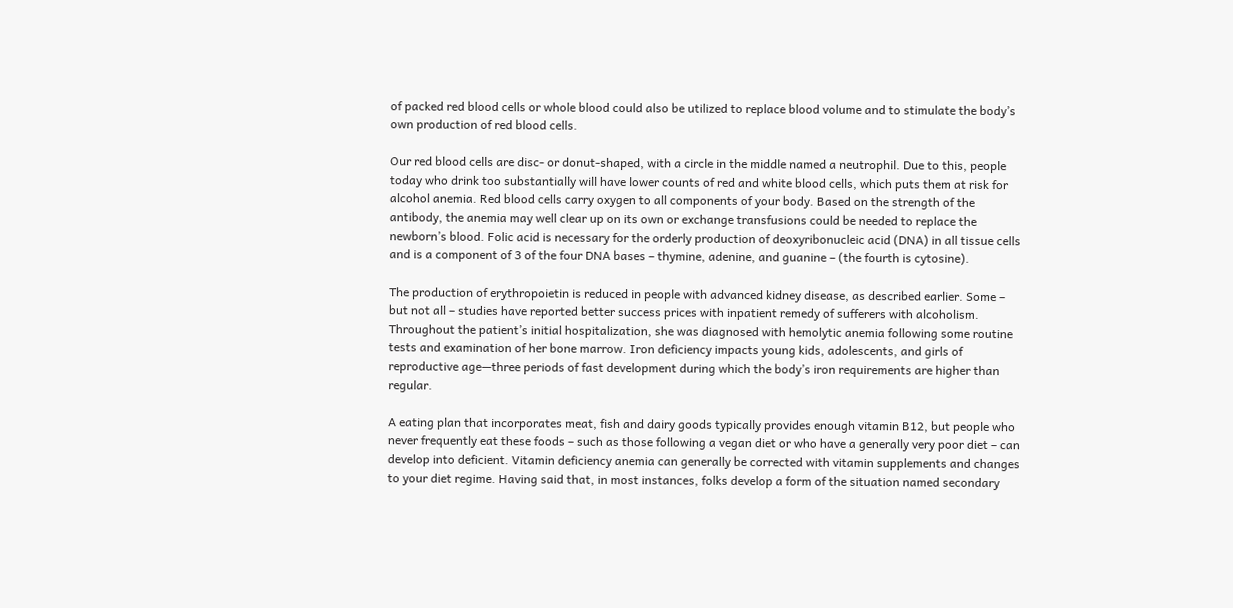of packed red blood cells or whole blood could also be utilized to replace blood volume and to stimulate the body’s own production of red blood cells.

Our red blood cells are disc- or donut-shaped, with a circle in the middle named a neutrophil. Due to this, people today who drink too substantially will have lower counts of red and white blood cells, which puts them at risk for alcohol anemia. Red blood cells carry oxygen to all components of your body. Based on the strength of the antibody, the anemia may well clear up on its own or exchange transfusions could be needed to replace the newborn’s blood. Folic acid is necessary for the orderly production of deoxyribonucleic acid (DNA) in all tissue cells and is a component of 3 of the four DNA bases – thymine, adenine, and guanine – (the fourth is cytosine).

The production of erythropoietin is reduced in people with advanced kidney disease, as described earlier. Some – but not all – studies have reported better success prices with inpatient remedy of sufferers with alcoholism. Throughout the patient’s initial hospitalization, she was diagnosed with hemolytic anemia following some routine tests and examination of her bone marrow. Iron deficiency impacts young kids, adolescents, and girls of reproductive age—three periods of fast development during which the body’s iron requirements are higher than regular.

A eating plan that incorporates meat, fish and dairy goods typically provides enough vitamin B12, but people who never frequently eat these foods – such as those following a vegan diet or who have a generally very poor diet – can develop into deficient. Vitamin deficiency anemia can generally be corrected with vitamin supplements and changes to your diet regime. Having said that, in most instances, folks develop a form of the situation named secondary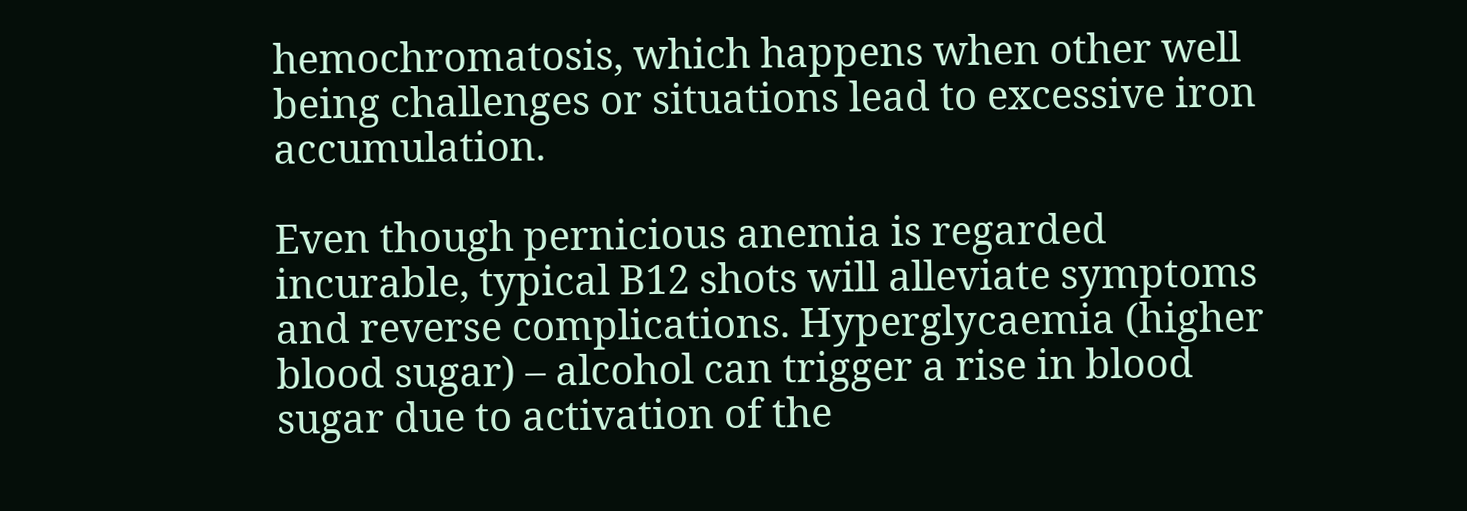hemochromatosis, which happens when other well being challenges or situations lead to excessive iron accumulation.

Even though pernicious anemia is regarded incurable, typical B12 shots will alleviate symptoms and reverse complications. Hyperglycaemia (higher blood sugar) – alcohol can trigger a rise in blood sugar due to activation of the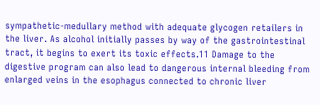sympathetic-medullary method with adequate glycogen retailers in the liver. As alcohol initially passes by way of the gastrointestinal tract, it begins to exert its toxic effects.11 Damage to the digestive program can also lead to dangerous internal bleeding from enlarged veins in the esophagus connected to chronic liver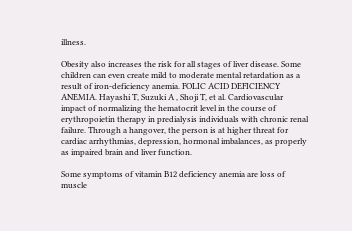illness.

Obesity also increases the risk for all stages of liver disease. Some children can even create mild to moderate mental retardation as a result of iron-deficiency anemia. FOLIC ACID DEFICIENCY ANEMIA. Hayashi T, Suzuki A , Shoji T, et al. Cardiovascular impact of normalizing the hematocrit level in the course of erythropoietin therapy in predialysis individuals with chronic renal failure. Through a hangover, the person is at higher threat for cardiac arrhythmias, depression, hormonal imbalances, as properly as impaired brain and liver function.

Some symptoms of vitamin B12 deficiency anemia are loss of muscle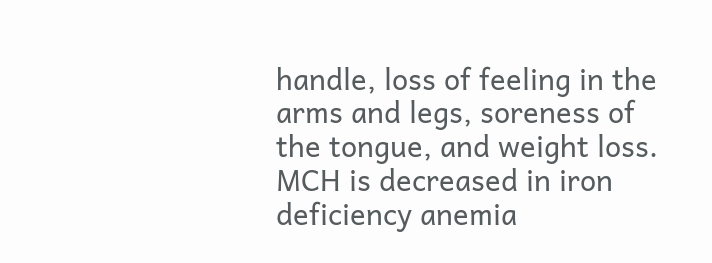handle, loss of feeling in the arms and legs, soreness of the tongue, and weight loss. MCH is decreased in iron deficiency anemia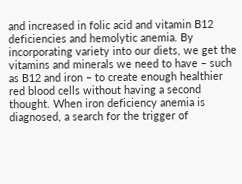and increased in folic acid and vitamin B12 deficiencies and hemolytic anemia. By incorporating variety into our diets, we get the vitamins and minerals we need to have – such as B12 and iron – to create enough healthier red blood cells without having a second thought. When iron deficiency anemia is diagnosed, a search for the trigger of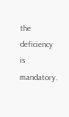the deficiency is mandatory.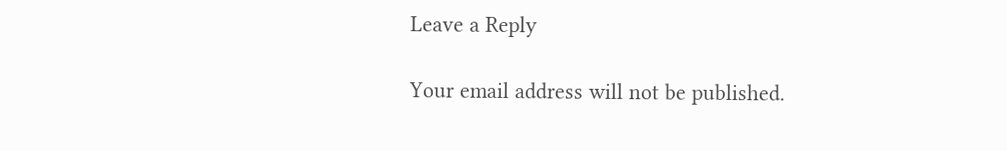Leave a Reply

Your email address will not be published.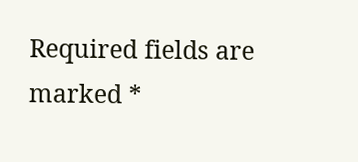Required fields are marked *